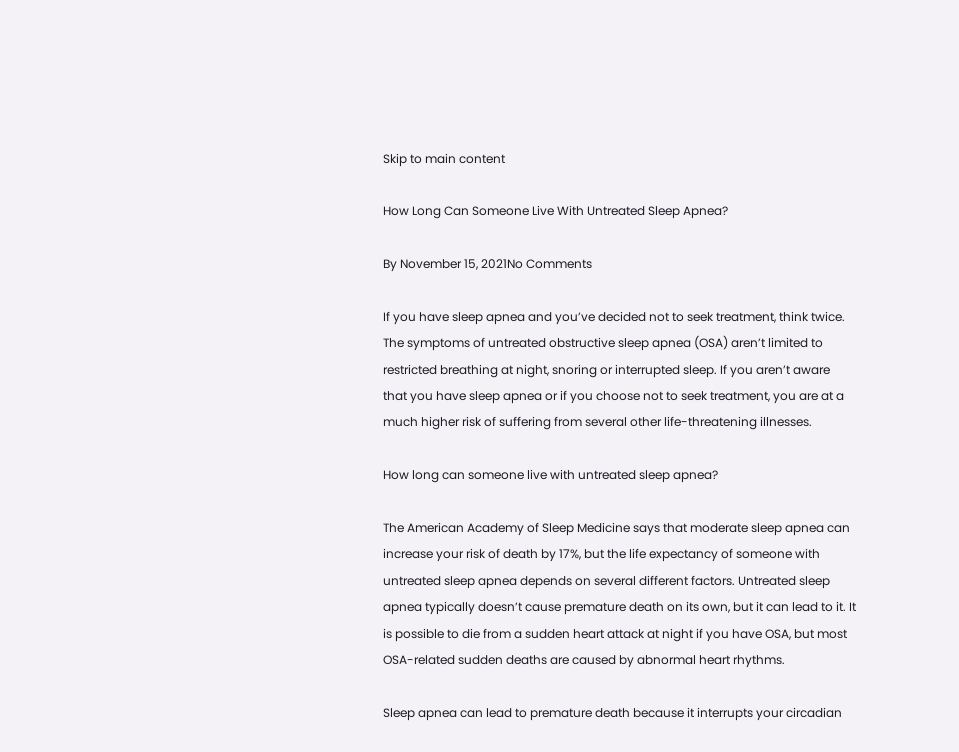Skip to main content

How Long Can Someone Live With Untreated Sleep Apnea?

By November 15, 2021No Comments

If you have sleep apnea and you’ve decided not to seek treatment, think twice. The symptoms of untreated obstructive sleep apnea (OSA) aren’t limited to restricted breathing at night, snoring or interrupted sleep. If you aren’t aware that you have sleep apnea or if you choose not to seek treatment, you are at a much higher risk of suffering from several other life-threatening illnesses.

How long can someone live with untreated sleep apnea?

The American Academy of Sleep Medicine says that moderate sleep apnea can increase your risk of death by 17%, but the life expectancy of someone with untreated sleep apnea depends on several different factors. Untreated sleep apnea typically doesn’t cause premature death on its own, but it can lead to it. It is possible to die from a sudden heart attack at night if you have OSA, but most OSA-related sudden deaths are caused by abnormal heart rhythms.

Sleep apnea can lead to premature death because it interrupts your circadian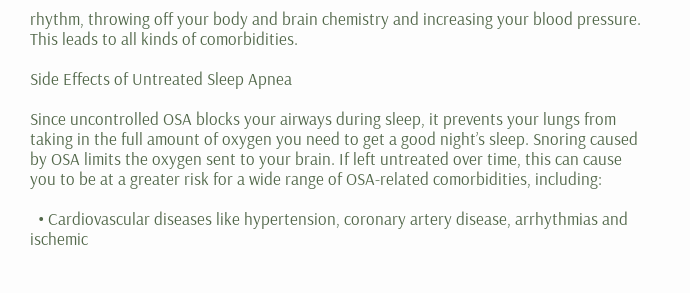rhythm, throwing off your body and brain chemistry and increasing your blood pressure. This leads to all kinds of comorbidities.

Side Effects of Untreated Sleep Apnea

Since uncontrolled OSA blocks your airways during sleep, it prevents your lungs from taking in the full amount of oxygen you need to get a good night’s sleep. Snoring caused by OSA limits the oxygen sent to your brain. If left untreated over time, this can cause you to be at a greater risk for a wide range of OSA-related comorbidities, including:

  • Cardiovascular diseases like hypertension, coronary artery disease, arrhythmias and ischemic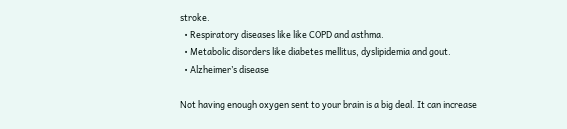stroke.
  • Respiratory diseases like like COPD and asthma.
  • Metabolic disorders like diabetes mellitus, dyslipidemia and gout.
  • Alzheimer’s disease

Not having enough oxygen sent to your brain is a big deal. It can increase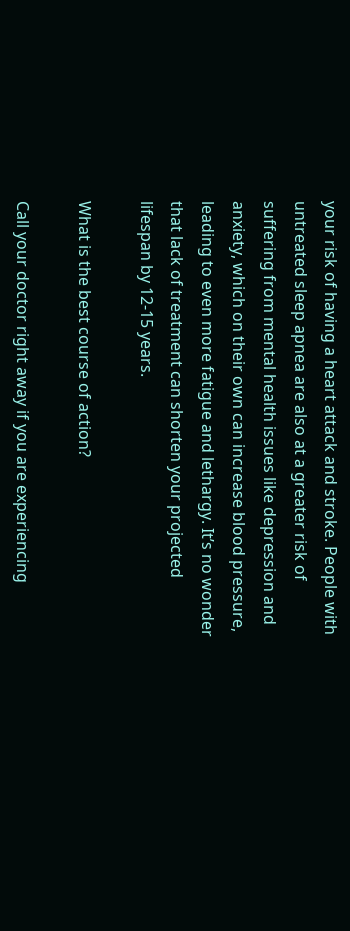your risk of having a heart attack and stroke. People with untreated sleep apnea are also at a greater risk of suffering from mental health issues like depression and anxiety, which on their own can increase blood pressure, leading to even more fatigue and lethargy. It’s no wonder that lack of treatment can shorten your projected lifespan by 12-15 years.

What is the best course of action?

Call your doctor right away if you are experiencing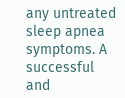any untreated sleep apnea symptoms. A successful and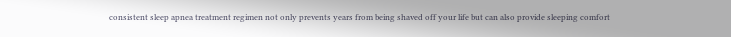consistent sleep apnea treatment regimen not only prevents years from being shaved off your life but can also provide sleeping comfort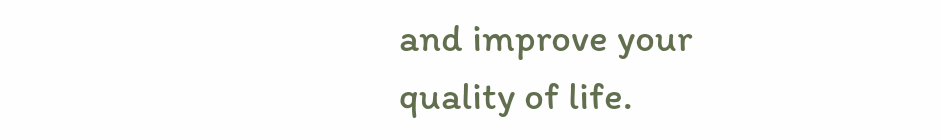and improve your quality of life.